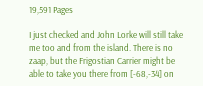19,591 Pages

I just checked and John Lorke will still take me too and from the island. There is no zaap, but the Frigostian Carrier might be able to take you there from [-68,-34] on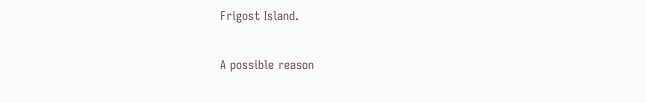Frigost Island.

A possible reason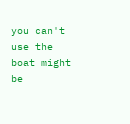you can't use the boat might be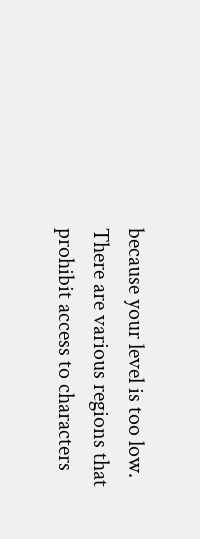because your level is too low. There are various regions that prohibit access to characters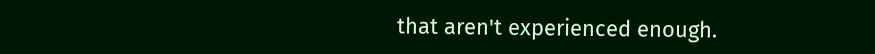that aren't experienced enough.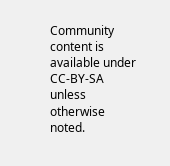Community content is available under CC-BY-SA unless otherwise noted.